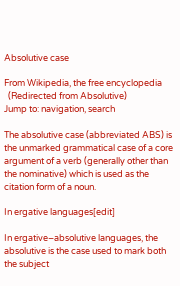Absolutive case

From Wikipedia, the free encyclopedia
  (Redirected from Absolutive)
Jump to: navigation, search

The absolutive case (abbreviated ABS) is the unmarked grammatical case of a core argument of a verb (generally other than the nominative) which is used as the citation form of a noun.

In ergative languages[edit]

In ergative–absolutive languages, the absolutive is the case used to mark both the subject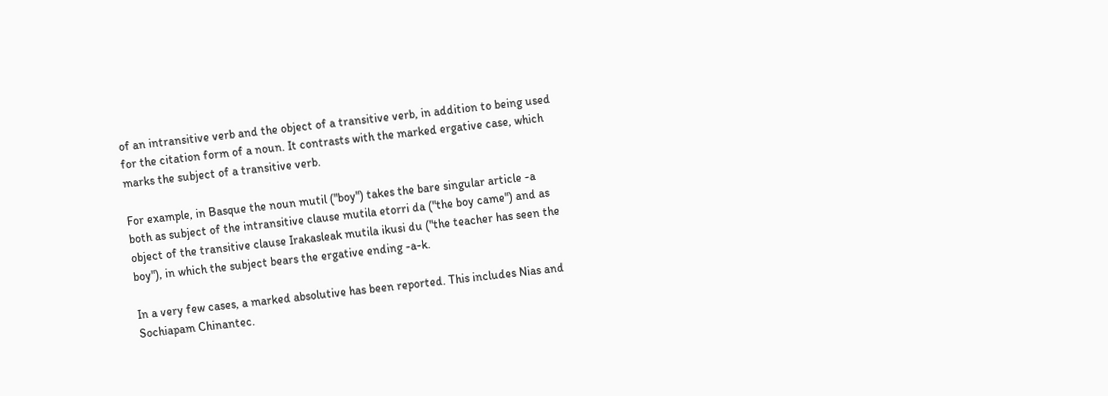of an intransitive verb and the object of a transitive verb, in addition to being used for the citation form of a noun. It contrasts with the marked ergative case, which marks the subject of a transitive verb.

For example, in Basque the noun mutil ("boy") takes the bare singular article -a both as subject of the intransitive clause mutila etorri da ("the boy came") and as object of the transitive clause Irakasleak mutila ikusi du ("the teacher has seen the boy"), in which the subject bears the ergative ending -a-k.

In a very few cases, a marked absolutive has been reported. This includes Nias and Sochiapam Chinantec.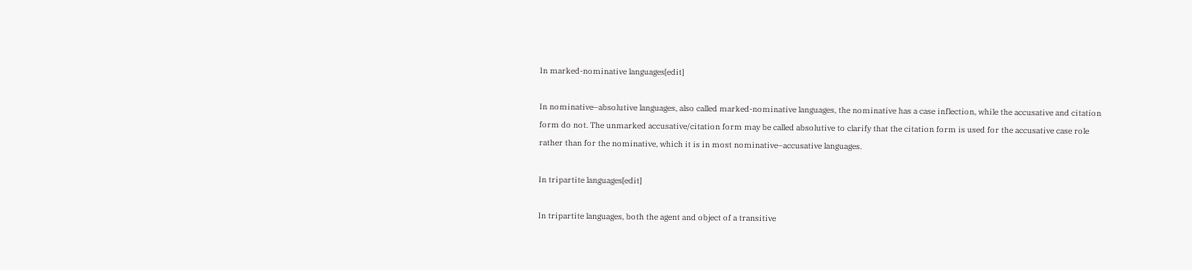In marked-nominative languages[edit]

In nominative–absolutive languages, also called marked-nominative languages, the nominative has a case inflection, while the accusative and citation form do not. The unmarked accusative/citation form may be called absolutive to clarify that the citation form is used for the accusative case role rather than for the nominative, which it is in most nominative–accusative languages.

In tripartite languages[edit]

In tripartite languages, both the agent and object of a transitive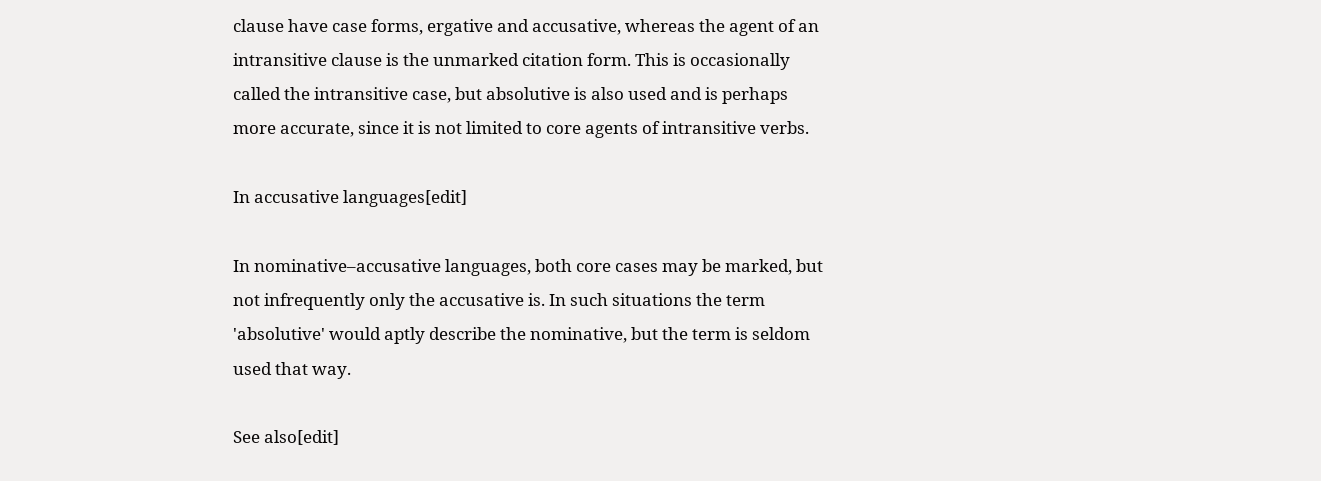clause have case forms, ergative and accusative, whereas the agent of an intransitive clause is the unmarked citation form. This is occasionally called the intransitive case, but absolutive is also used and is perhaps more accurate, since it is not limited to core agents of intransitive verbs.

In accusative languages[edit]

In nominative–accusative languages, both core cases may be marked, but not infrequently only the accusative is. In such situations the term 'absolutive' would aptly describe the nominative, but the term is seldom used that way.

See also[edit]